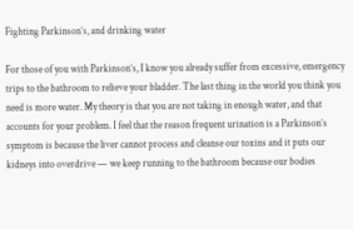Fighting Parkinson’s, and drinking water

For those of you with Parkinson’s, I know you already suffer from excessive, emergency trips to the bathroom to relieve your bladder. The last thing in the world you think you need is more water. My theory is that you are not taking in enough water, and that accounts for your problem. I feel that the reason frequent urination is a Parkinson’s symptom is because the liver cannot process and cleanse our toxins and it puts our kidneys into overdrive — we keep running to the bathroom because our bodies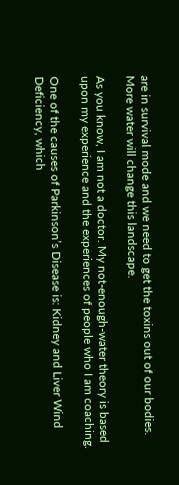are in survival mode and we need to get the toxins out of our bodies. More water will change this landscape.

As you know, I am not a doctor. My not-enough-water theory is based upon my experience and the experiences of people who I am coaching.

One of the causes of Parkinson’s Disease is: Kidney and Liver Wind Deficiency, which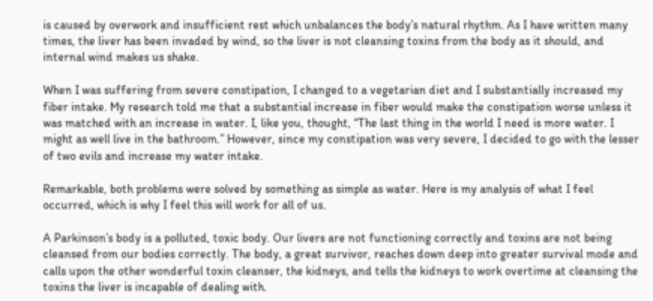is caused by overwork and insufficient rest which unbalances the body’s natural rhythm. As I have written many times, the liver has been invaded by wind, so the liver is not cleansing toxins from the body as it should, and internal wind makes us shake.

When I was suffering from severe constipation, I changed to a vegetarian diet and I substantially increased my fiber intake. My research told me that a substantial increase in fiber would make the constipation worse unless it was matched with an increase in water. I, like you, thought, “The last thing in the world I need is more water. I might as well live in the bathroom.” However, since my constipation was very severe, I decided to go with the lesser of two evils and increase my water intake.

Remarkable, both problems were solved by something as simple as water. Here is my analysis of what I feel occurred, which is why I feel this will work for all of us.

A Parkinson’s body is a polluted, toxic body. Our livers are not functioning correctly and toxins are not being cleansed from our bodies correctly. The body, a great survivor, reaches down deep into greater survival mode and calls upon the other wonderful toxin cleanser, the kidneys, and tells the kidneys to work overtime at cleansing the toxins the liver is incapable of dealing with.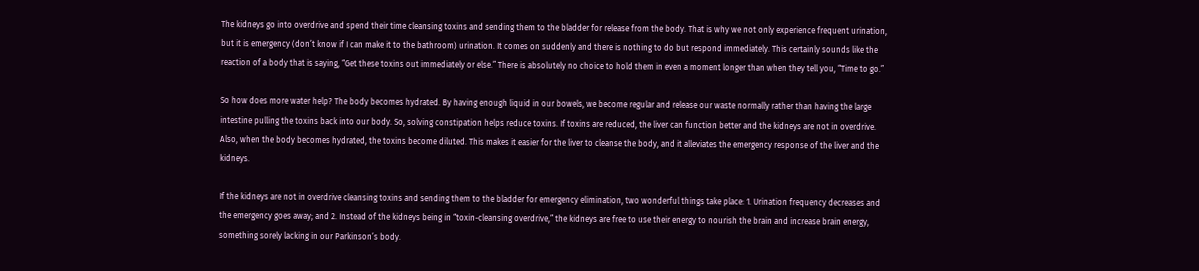The kidneys go into overdrive and spend their time cleansing toxins and sending them to the bladder for release from the body. That is why we not only experience frequent urination, but it is emergency (don’t know if I can make it to the bathroom) urination. It comes on suddenly and there is nothing to do but respond immediately. This certainly sounds like the reaction of a body that is saying, “Get these toxins out immediately or else.” There is absolutely no choice to hold them in even a moment longer than when they tell you, “Time to go.”

So how does more water help? The body becomes hydrated. By having enough liquid in our bowels, we become regular and release our waste normally rather than having the large intestine pulling the toxins back into our body. So, solving constipation helps reduce toxins. If toxins are reduced, the liver can function better and the kidneys are not in overdrive. Also, when the body becomes hydrated, the toxins become diluted. This makes it easier for the liver to cleanse the body, and it alleviates the emergency response of the liver and the kidneys.

If the kidneys are not in overdrive cleansing toxins and sending them to the bladder for emergency elimination, two wonderful things take place: 1. Urination frequency decreases and the emergency goes away; and 2. Instead of the kidneys being in “toxin-cleansing overdrive,” the kidneys are free to use their energy to nourish the brain and increase brain energy, something sorely lacking in our Parkinson’s body.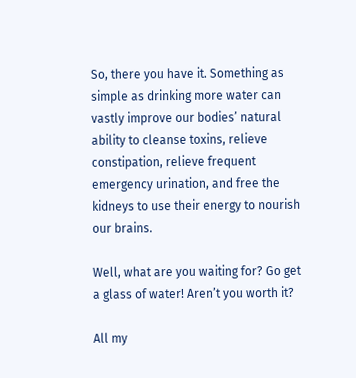So, there you have it. Something as simple as drinking more water can vastly improve our bodies’ natural ability to cleanse toxins, relieve constipation, relieve frequent emergency urination, and free the kidneys to use their energy to nourish our brains.

Well, what are you waiting for? Go get a glass of water! Aren’t you worth it?

All my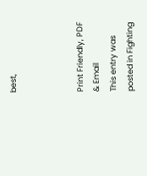best,



Print Friendly, PDF & Email
This entry was posted in Fighting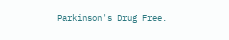Parkinson's Drug Free.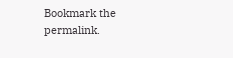Bookmark the permalink.